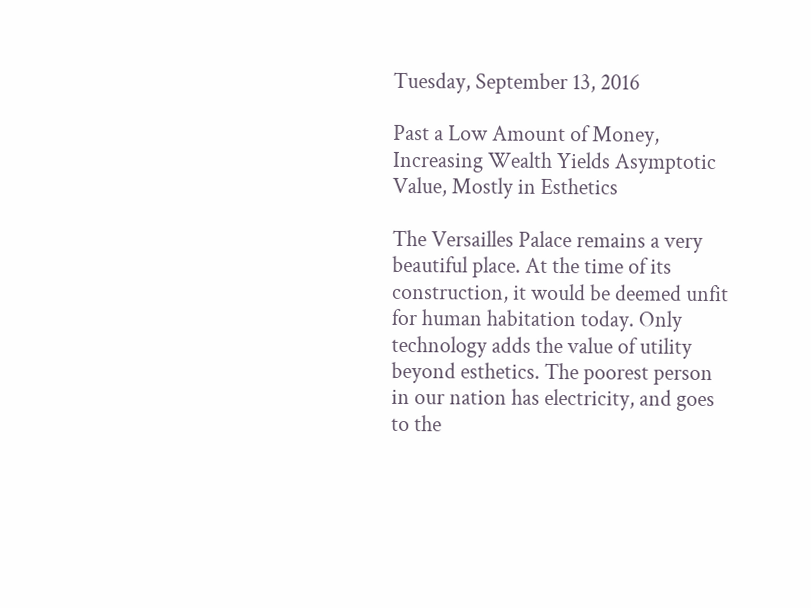Tuesday, September 13, 2016

Past a Low Amount of Money, Increasing Wealth Yields Asymptotic Value, Mostly in Esthetics

The Versailles Palace remains a very beautiful place. At the time of its construction, it would be deemed unfit for human habitation today. Only technology adds the value of utility beyond esthetics. The poorest person in our nation has electricity, and goes to the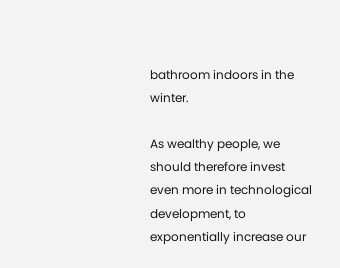bathroom indoors in the winter.

As wealthy people, we should therefore invest even more in technological development, to exponentially increase our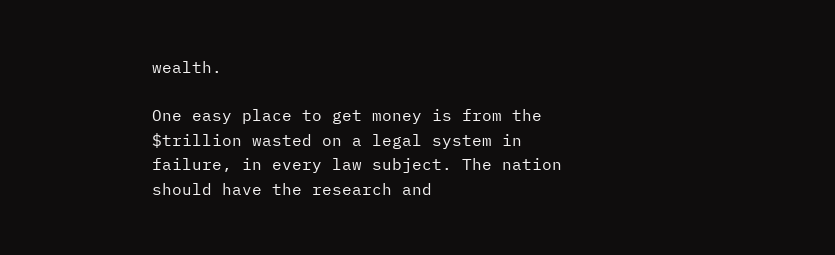wealth.

One easy place to get money is from the $trillion wasted on a legal system in failure, in every law subject. The nation should have the research and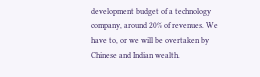development budget of a technology company, around 20% of revenues. We have to, or we will be overtaken by Chinese and Indian wealth.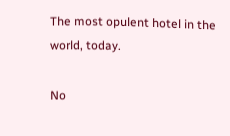The most opulent hotel in the world, today.

No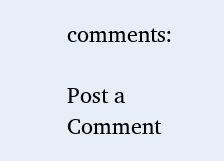comments:

Post a Comment